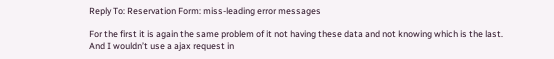Reply To: Reservation Form: miss-leading error messages

For the first it is again the same problem of it not having these data and not knowing which is the last.
And I wouldn’t use a ajax request in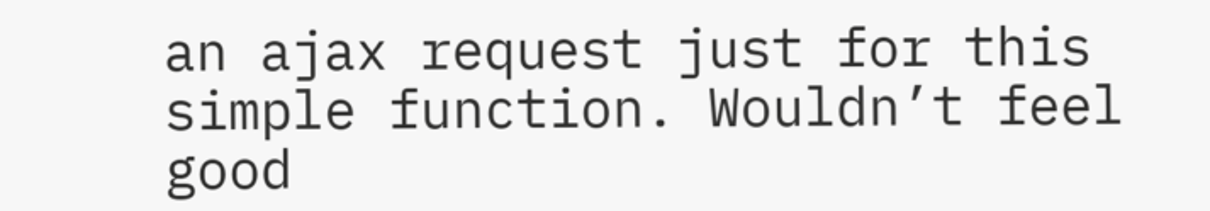an ajax request just for this simple function. Wouldn’t feel good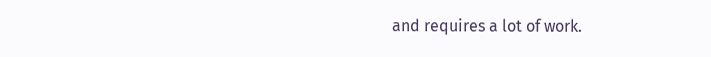and requires a lot of work.